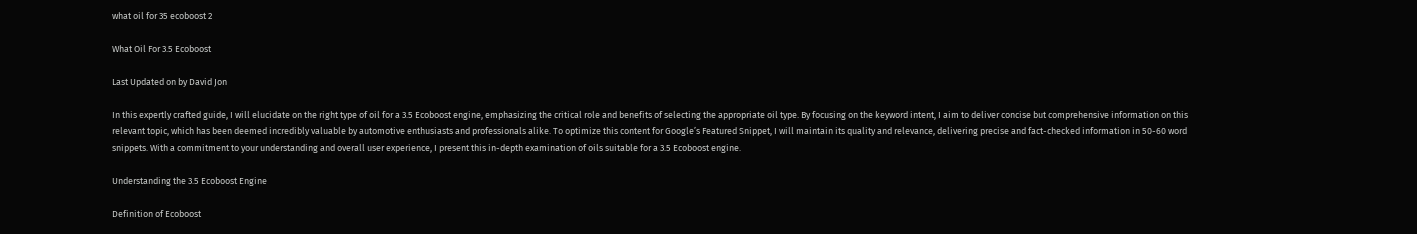what oil for 35 ecoboost 2

What Oil For 3.5 Ecoboost

Last Updated on by David Jon

In this expertly crafted guide, I will elucidate on the right type of oil for a 3.5 Ecoboost engine, emphasizing the critical role and benefits of selecting the appropriate oil type. By focusing on the keyword intent, I aim to deliver concise but comprehensive information on this relevant topic, which has been deemed incredibly valuable by automotive enthusiasts and professionals alike. To optimize this content for Google’s Featured Snippet, I will maintain its quality and relevance, delivering precise and fact-checked information in 50-60 word snippets. With a commitment to your understanding and overall user experience, I present this in-depth examination of oils suitable for a 3.5 Ecoboost engine.

Understanding the 3.5 Ecoboost Engine

Definition of Ecoboost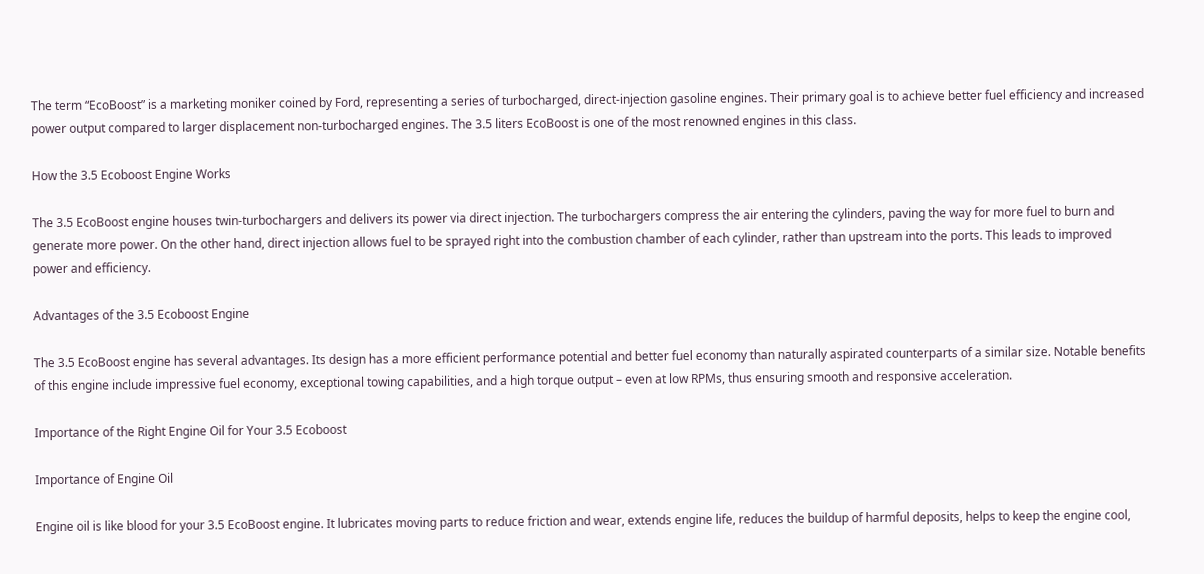The term “EcoBoost” is a marketing moniker coined by Ford, representing a series of turbocharged, direct-injection gasoline engines. Their primary goal is to achieve better fuel efficiency and increased power output compared to larger displacement non-turbocharged engines. The 3.5 liters EcoBoost is one of the most renowned engines in this class.

How the 3.5 Ecoboost Engine Works

The 3.5 EcoBoost engine houses twin-turbochargers and delivers its power via direct injection. The turbochargers compress the air entering the cylinders, paving the way for more fuel to burn and generate more power. On the other hand, direct injection allows fuel to be sprayed right into the combustion chamber of each cylinder, rather than upstream into the ports. This leads to improved power and efficiency.

Advantages of the 3.5 Ecoboost Engine

The 3.5 EcoBoost engine has several advantages. Its design has a more efficient performance potential and better fuel economy than naturally aspirated counterparts of a similar size. Notable benefits of this engine include impressive fuel economy, exceptional towing capabilities, and a high torque output – even at low RPMs, thus ensuring smooth and responsive acceleration.

Importance of the Right Engine Oil for Your 3.5 Ecoboost

Importance of Engine Oil

Engine oil is like blood for your 3.5 EcoBoost engine. It lubricates moving parts to reduce friction and wear, extends engine life, reduces the buildup of harmful deposits, helps to keep the engine cool,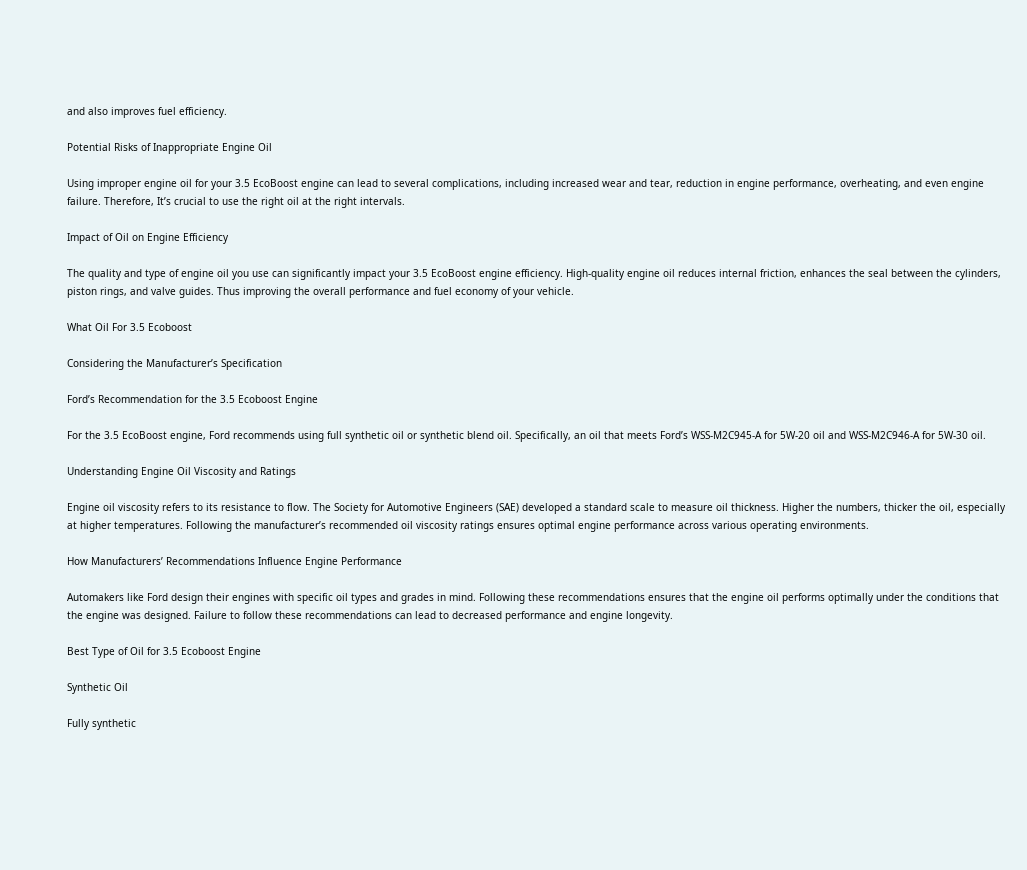and also improves fuel efficiency.

Potential Risks of Inappropriate Engine Oil

Using improper engine oil for your 3.5 EcoBoost engine can lead to several complications, including increased wear and tear, reduction in engine performance, overheating, and even engine failure. Therefore, It’s crucial to use the right oil at the right intervals.

Impact of Oil on Engine Efficiency

The quality and type of engine oil you use can significantly impact your 3.5 EcoBoost engine efficiency. High-quality engine oil reduces internal friction, enhances the seal between the cylinders, piston rings, and valve guides. Thus improving the overall performance and fuel economy of your vehicle.

What Oil For 3.5 Ecoboost

Considering the Manufacturer’s Specification

Ford’s Recommendation for the 3.5 Ecoboost Engine

For the 3.5 EcoBoost engine, Ford recommends using full synthetic oil or synthetic blend oil. Specifically, an oil that meets Ford’s WSS-M2C945-A for 5W-20 oil and WSS-M2C946-A for 5W-30 oil.

Understanding Engine Oil Viscosity and Ratings

Engine oil viscosity refers to its resistance to flow. The Society for Automotive Engineers (SAE) developed a standard scale to measure oil thickness. Higher the numbers, thicker the oil, especially at higher temperatures. Following the manufacturer’s recommended oil viscosity ratings ensures optimal engine performance across various operating environments.

How Manufacturers’ Recommendations Influence Engine Performance

Automakers like Ford design their engines with specific oil types and grades in mind. Following these recommendations ensures that the engine oil performs optimally under the conditions that the engine was designed. Failure to follow these recommendations can lead to decreased performance and engine longevity.

Best Type of Oil for 3.5 Ecoboost Engine

Synthetic Oil

Fully synthetic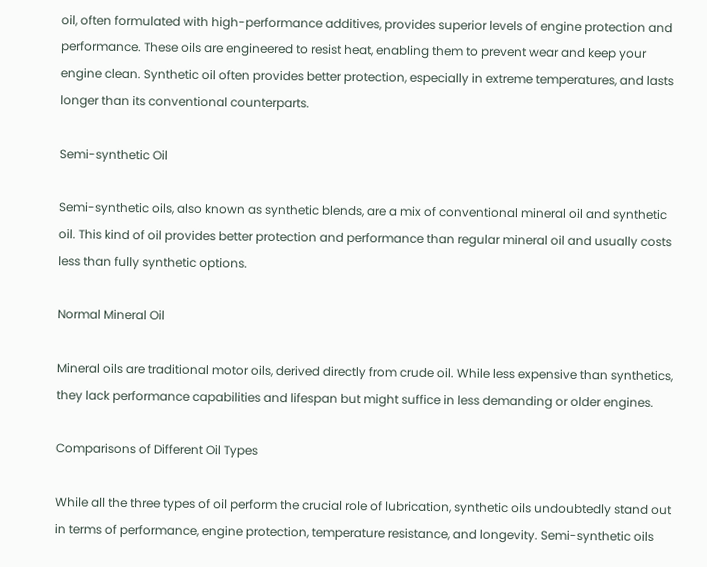oil, often formulated with high-performance additives, provides superior levels of engine protection and performance. These oils are engineered to resist heat, enabling them to prevent wear and keep your engine clean. Synthetic oil often provides better protection, especially in extreme temperatures, and lasts longer than its conventional counterparts.

Semi-synthetic Oil

Semi-synthetic oils, also known as synthetic blends, are a mix of conventional mineral oil and synthetic oil. This kind of oil provides better protection and performance than regular mineral oil and usually costs less than fully synthetic options.

Normal Mineral Oil

Mineral oils are traditional motor oils, derived directly from crude oil. While less expensive than synthetics, they lack performance capabilities and lifespan but might suffice in less demanding or older engines.

Comparisons of Different Oil Types

While all the three types of oil perform the crucial role of lubrication, synthetic oils undoubtedly stand out in terms of performance, engine protection, temperature resistance, and longevity. Semi-synthetic oils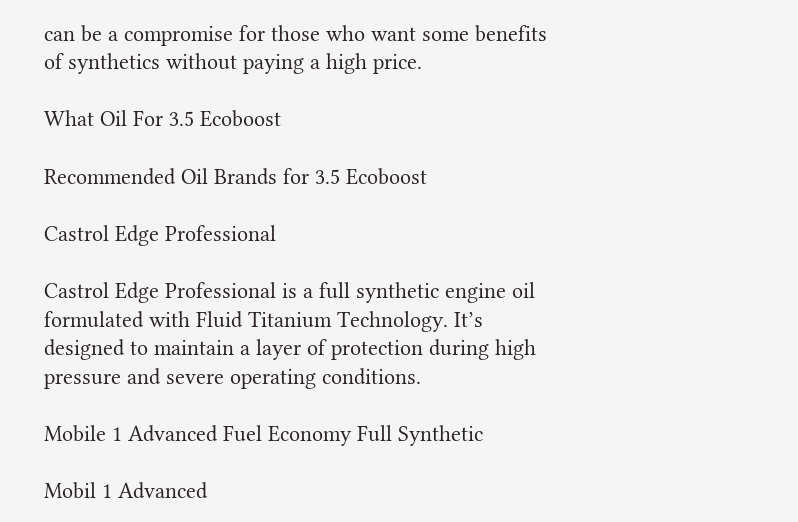can be a compromise for those who want some benefits of synthetics without paying a high price.

What Oil For 3.5 Ecoboost

Recommended Oil Brands for 3.5 Ecoboost

Castrol Edge Professional

Castrol Edge Professional is a full synthetic engine oil formulated with Fluid Titanium Technology. It’s designed to maintain a layer of protection during high pressure and severe operating conditions.

Mobile 1 Advanced Fuel Economy Full Synthetic

Mobil 1 Advanced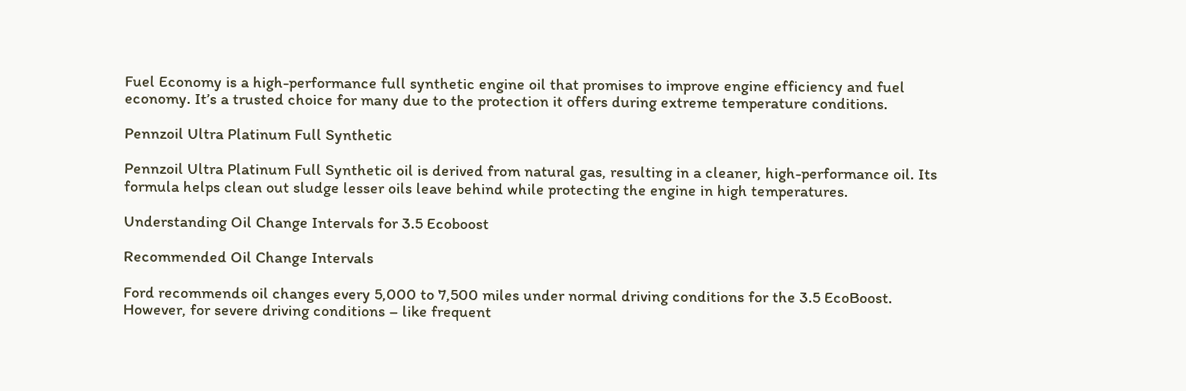Fuel Economy is a high-performance full synthetic engine oil that promises to improve engine efficiency and fuel economy. It’s a trusted choice for many due to the protection it offers during extreme temperature conditions.

Pennzoil Ultra Platinum Full Synthetic

Pennzoil Ultra Platinum Full Synthetic oil is derived from natural gas, resulting in a cleaner, high-performance oil. Its formula helps clean out sludge lesser oils leave behind while protecting the engine in high temperatures.

Understanding Oil Change Intervals for 3.5 Ecoboost

Recommended Oil Change Intervals

Ford recommends oil changes every 5,000 to 7,500 miles under normal driving conditions for the 3.5 EcoBoost. However, for severe driving conditions – like frequent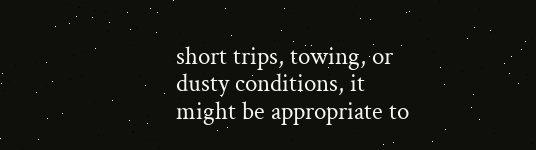short trips, towing, or dusty conditions, it might be appropriate to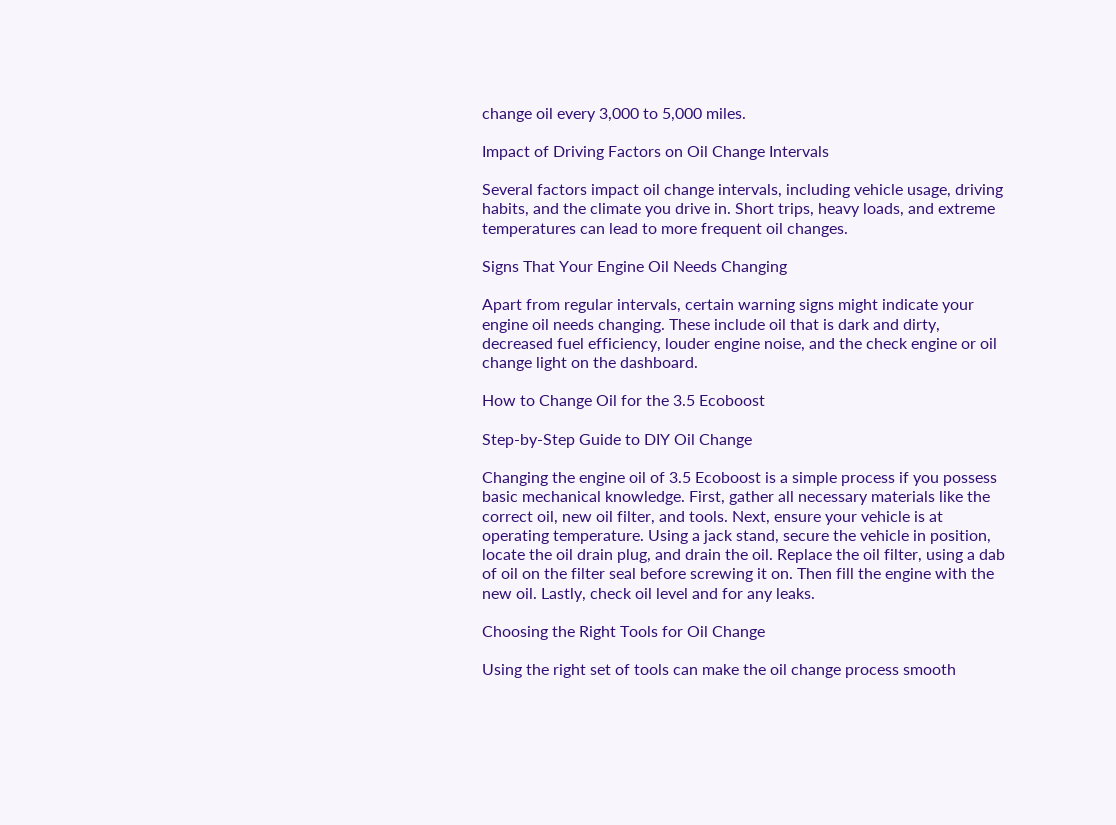change oil every 3,000 to 5,000 miles.

Impact of Driving Factors on Oil Change Intervals

Several factors impact oil change intervals, including vehicle usage, driving habits, and the climate you drive in. Short trips, heavy loads, and extreme temperatures can lead to more frequent oil changes.

Signs That Your Engine Oil Needs Changing

Apart from regular intervals, certain warning signs might indicate your engine oil needs changing. These include oil that is dark and dirty, decreased fuel efficiency, louder engine noise, and the check engine or oil change light on the dashboard.

How to Change Oil for the 3.5 Ecoboost

Step-by-Step Guide to DIY Oil Change

Changing the engine oil of 3.5 Ecoboost is a simple process if you possess basic mechanical knowledge. First, gather all necessary materials like the correct oil, new oil filter, and tools. Next, ensure your vehicle is at operating temperature. Using a jack stand, secure the vehicle in position, locate the oil drain plug, and drain the oil. Replace the oil filter, using a dab of oil on the filter seal before screwing it on. Then fill the engine with the new oil. Lastly, check oil level and for any leaks.

Choosing the Right Tools for Oil Change

Using the right set of tools can make the oil change process smooth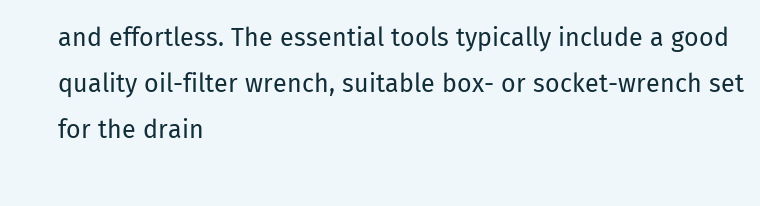and effortless. The essential tools typically include a good quality oil-filter wrench, suitable box- or socket-wrench set for the drain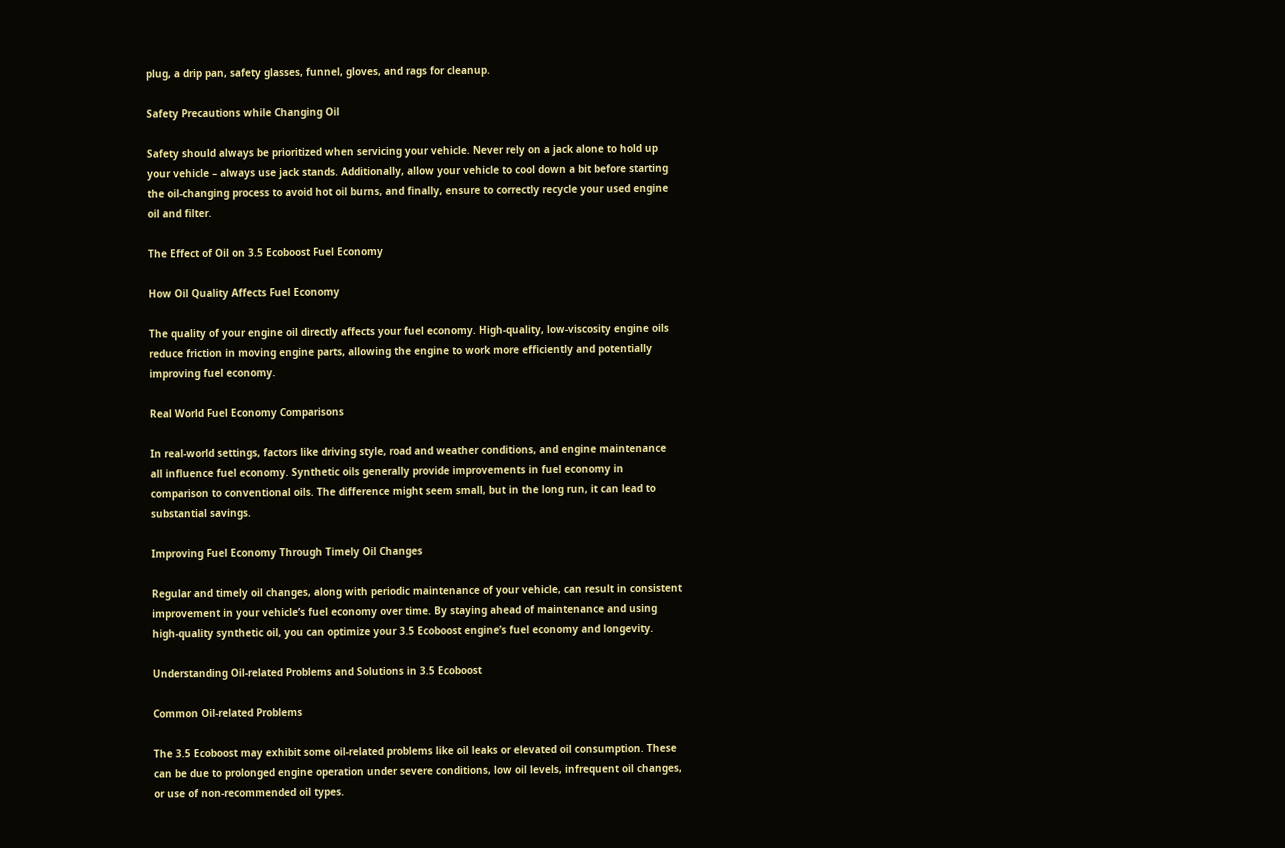plug, a drip pan, safety glasses, funnel, gloves, and rags for cleanup.

Safety Precautions while Changing Oil

Safety should always be prioritized when servicing your vehicle. Never rely on a jack alone to hold up your vehicle – always use jack stands. Additionally, allow your vehicle to cool down a bit before starting the oil-changing process to avoid hot oil burns, and finally, ensure to correctly recycle your used engine oil and filter.

The Effect of Oil on 3.5 Ecoboost Fuel Economy

How Oil Quality Affects Fuel Economy

The quality of your engine oil directly affects your fuel economy. High-quality, low-viscosity engine oils reduce friction in moving engine parts, allowing the engine to work more efficiently and potentially improving fuel economy.

Real World Fuel Economy Comparisons

In real-world settings, factors like driving style, road and weather conditions, and engine maintenance all influence fuel economy. Synthetic oils generally provide improvements in fuel economy in comparison to conventional oils. The difference might seem small, but in the long run, it can lead to substantial savings.

Improving Fuel Economy Through Timely Oil Changes

Regular and timely oil changes, along with periodic maintenance of your vehicle, can result in consistent improvement in your vehicle’s fuel economy over time. By staying ahead of maintenance and using high-quality synthetic oil, you can optimize your 3.5 Ecoboost engine’s fuel economy and longevity.

Understanding Oil-related Problems and Solutions in 3.5 Ecoboost

Common Oil-related Problems

The 3.5 Ecoboost may exhibit some oil-related problems like oil leaks or elevated oil consumption. These can be due to prolonged engine operation under severe conditions, low oil levels, infrequent oil changes, or use of non-recommended oil types.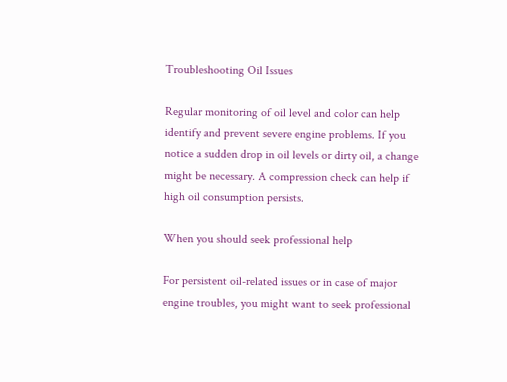Troubleshooting Oil Issues

Regular monitoring of oil level and color can help identify and prevent severe engine problems. If you notice a sudden drop in oil levels or dirty oil, a change might be necessary. A compression check can help if high oil consumption persists.

When you should seek professional help

For persistent oil-related issues or in case of major engine troubles, you might want to seek professional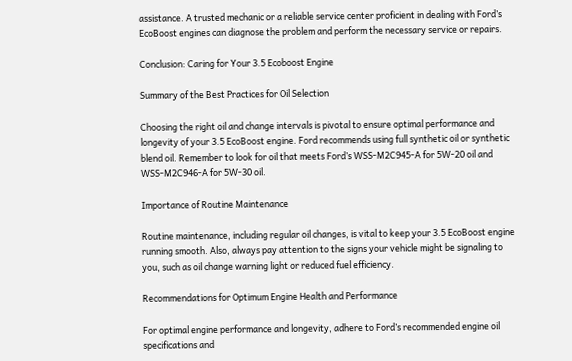assistance. A trusted mechanic or a reliable service center proficient in dealing with Ford’s EcoBoost engines can diagnose the problem and perform the necessary service or repairs.

Conclusion: Caring for Your 3.5 Ecoboost Engine

Summary of the Best Practices for Oil Selection

Choosing the right oil and change intervals is pivotal to ensure optimal performance and longevity of your 3.5 EcoBoost engine. Ford recommends using full synthetic oil or synthetic blend oil. Remember to look for oil that meets Ford’s WSS-M2C945-A for 5W-20 oil and WSS-M2C946-A for 5W-30 oil.

Importance of Routine Maintenance

Routine maintenance, including regular oil changes, is vital to keep your 3.5 EcoBoost engine running smooth. Also, always pay attention to the signs your vehicle might be signaling to you, such as oil change warning light or reduced fuel efficiency.

Recommendations for Optimum Engine Health and Performance

For optimal engine performance and longevity, adhere to Ford’s recommended engine oil specifications and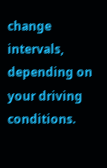change intervals, depending on your driving conditions.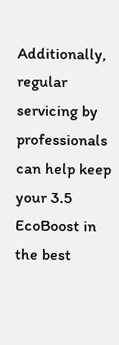Additionally, regular servicing by professionals can help keep your 3.5 EcoBoost in the best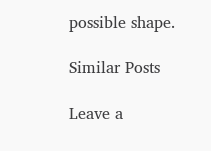possible shape.

Similar Posts

Leave a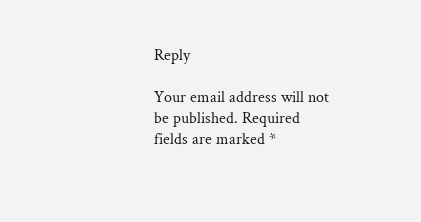Reply

Your email address will not be published. Required fields are marked *